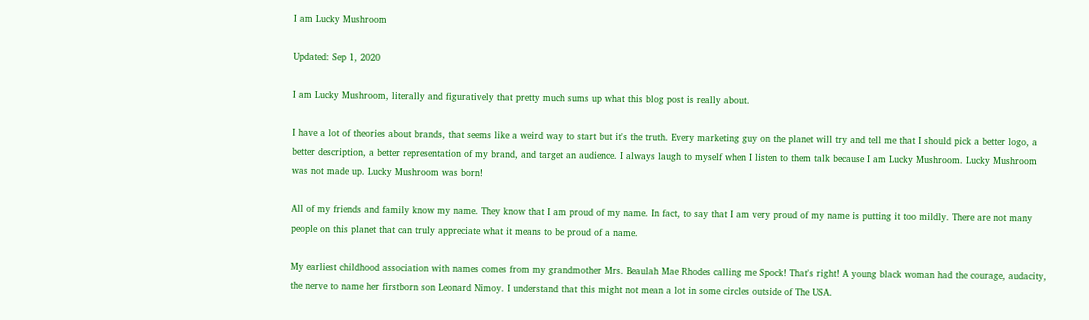I am Lucky Mushroom

Updated: Sep 1, 2020

I am Lucky Mushroom, literally and figuratively that pretty much sums up what this blog post is really about.

I have a lot of theories about brands, that seems like a weird way to start but it's the truth. Every marketing guy on the planet will try and tell me that I should pick a better logo, a better description, a better representation of my brand, and target an audience. I always laugh to myself when I listen to them talk because I am Lucky Mushroom. Lucky Mushroom was not made up. Lucky Mushroom was born!

All of my friends and family know my name. They know that I am proud of my name. In fact, to say that I am very proud of my name is putting it too mildly. There are not many people on this planet that can truly appreciate what it means to be proud of a name.

My earliest childhood association with names comes from my grandmother Mrs. Beaulah Mae Rhodes calling me Spock! That's right! A young black woman had the courage, audacity, the nerve to name her firstborn son Leonard Nimoy. I understand that this might not mean a lot in some circles outside of The USA.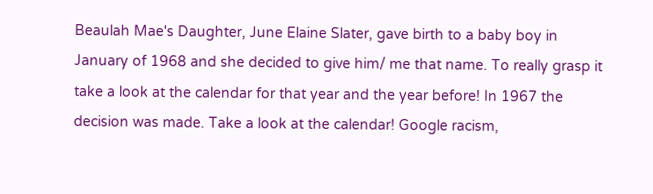Beaulah Mae's Daughter, June Elaine Slater, gave birth to a baby boy in January of 1968 and she decided to give him/ me that name. To really grasp it take a look at the calendar for that year and the year before! In 1967 the decision was made. Take a look at the calendar! Google racism,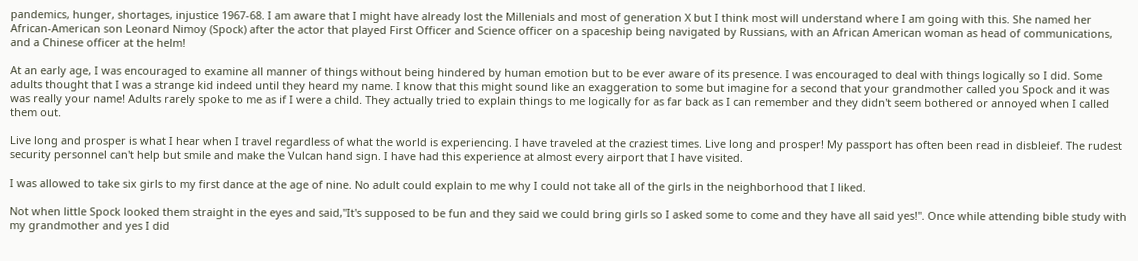pandemics, hunger, shortages, injustice 1967-68. I am aware that I might have already lost the Millenials and most of generation X but I think most will understand where I am going with this. She named her African-American son Leonard Nimoy (Spock) after the actor that played First Officer and Science officer on a spaceship being navigated by Russians, with an African American woman as head of communications, and a Chinese officer at the helm!

At an early age, I was encouraged to examine all manner of things without being hindered by human emotion but to be ever aware of its presence. I was encouraged to deal with things logically so I did. Some adults thought that I was a strange kid indeed until they heard my name. I know that this might sound like an exaggeration to some but imagine for a second that your grandmother called you Spock and it was was really your name! Adults rarely spoke to me as if I were a child. They actually tried to explain things to me logically for as far back as I can remember and they didn't seem bothered or annoyed when I called them out.

Live long and prosper is what I hear when I travel regardless of what the world is experiencing. I have traveled at the craziest times. Live long and prosper! My passport has often been read in disbleief. The rudest security personnel can't help but smile and make the Vulcan hand sign. I have had this experience at almost every airport that I have visited.

I was allowed to take six girls to my first dance at the age of nine. No adult could explain to me why I could not take all of the girls in the neighborhood that I liked.

Not when little Spock looked them straight in the eyes and said,"It's supposed to be fun and they said we could bring girls so I asked some to come and they have all said yes!". Once while attending bible study with my grandmother and yes I did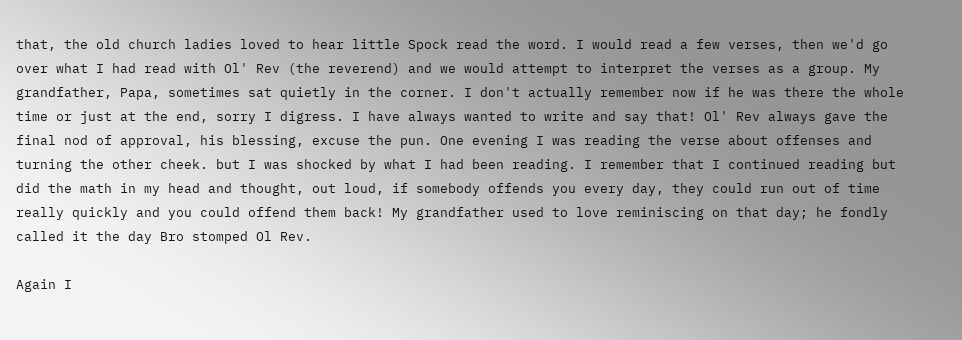that, the old church ladies loved to hear little Spock read the word. I would read a few verses, then we'd go over what I had read with Ol' Rev (the reverend) and we would attempt to interpret the verses as a group. My grandfather, Papa, sometimes sat quietly in the corner. I don't actually remember now if he was there the whole time or just at the end, sorry I digress. I have always wanted to write and say that! Ol' Rev always gave the final nod of approval, his blessing, excuse the pun. One evening I was reading the verse about offenses and turning the other cheek. but I was shocked by what I had been reading. I remember that I continued reading but did the math in my head and thought, out loud, if somebody offends you every day, they could run out of time really quickly and you could offend them back! My grandfather used to love reminiscing on that day; he fondly called it the day Bro stomped Ol Rev.

Again I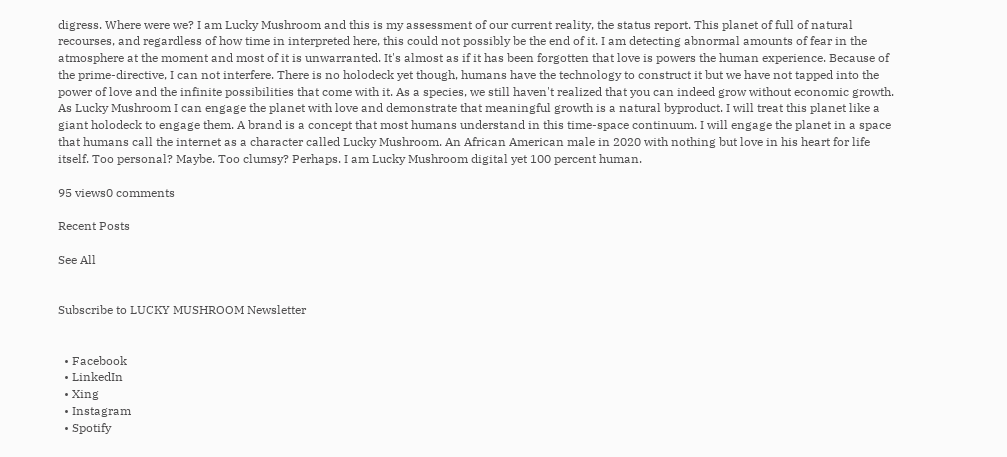digress. Where were we? I am Lucky Mushroom and this is my assessment of our current reality, the status report. This planet of full of natural recourses, and regardless of how time in interpreted here, this could not possibly be the end of it. I am detecting abnormal amounts of fear in the atmosphere at the moment and most of it is unwarranted. It's almost as if it has been forgotten that love is powers the human experience. Because of the prime-directive, I can not interfere. There is no holodeck yet though, humans have the technology to construct it but we have not tapped into the power of love and the infinite possibilities that come with it. As a species, we still haven't realized that you can indeed grow without economic growth. As Lucky Mushroom I can engage the planet with love and demonstrate that meaningful growth is a natural byproduct. I will treat this planet like a giant holodeck to engage them. A brand is a concept that most humans understand in this time-space continuum. I will engage the planet in a space that humans call the internet as a character called Lucky Mushroom. An African American male in 2020 with nothing but love in his heart for life itself. Too personal? Maybe. Too clumsy? Perhaps. I am Lucky Mushroom digital yet 100 percent human.

95 views0 comments

Recent Posts

See All


Subscribe to LUCKY MUSHROOM Newsletter


  • Facebook
  • LinkedIn
  • Xing
  • Instagram
  • Spotify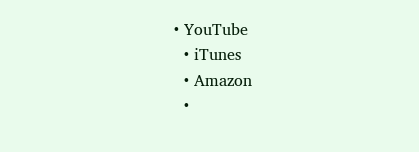• YouTube
  • iTunes
  • Amazon
  •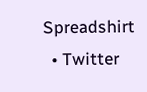Spreadshirt
  • Twitter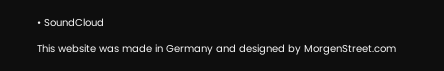• SoundCloud

This website was made in Germany and designed by MorgenStreet.com